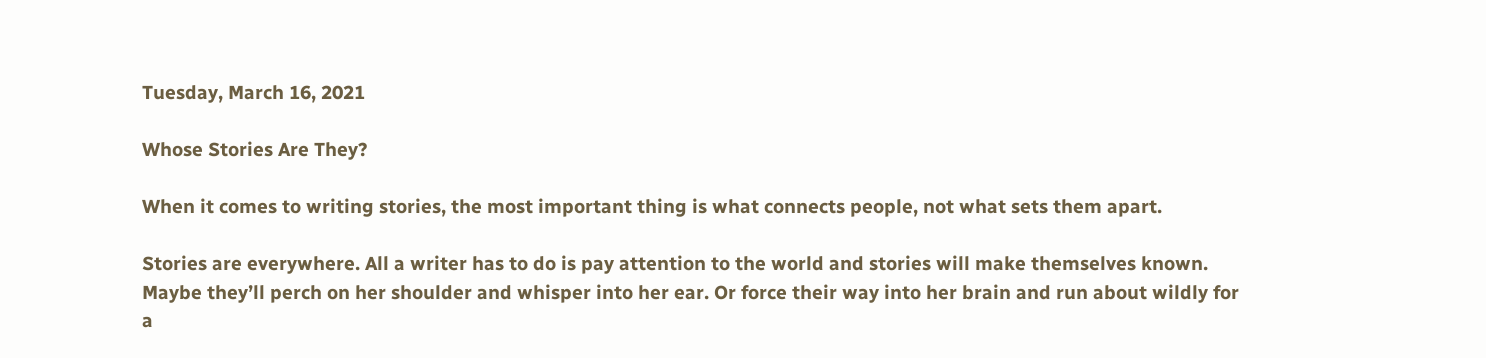Tuesday, March 16, 2021

Whose Stories Are They?

When it comes to writing stories, the most important thing is what connects people, not what sets them apart.

Stories are everywhere. All a writer has to do is pay attention to the world and stories will make themselves known. Maybe they’ll perch on her shoulder and whisper into her ear. Or force their way into her brain and run about wildly for a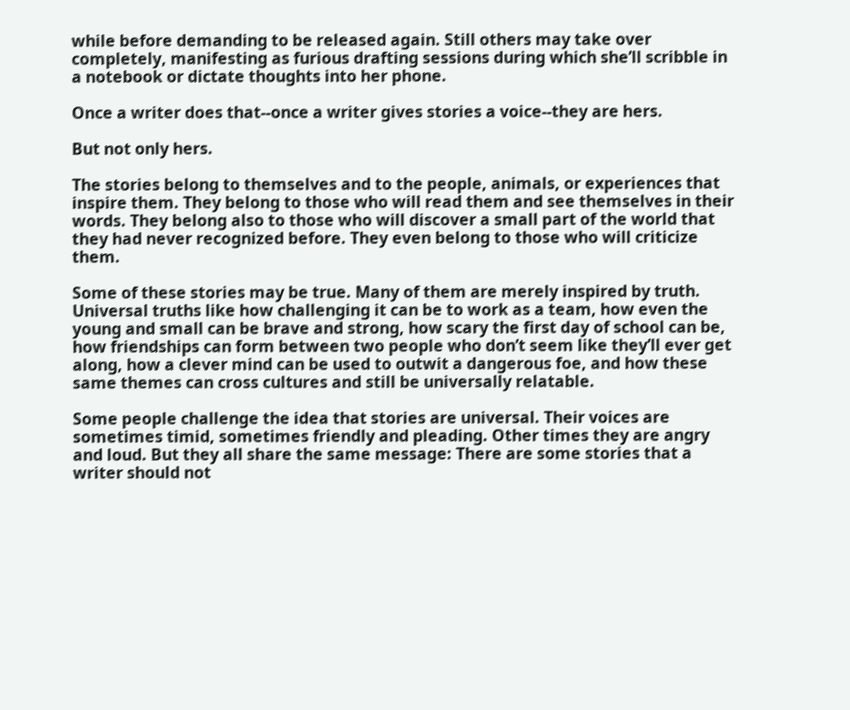while before demanding to be released again. Still others may take over completely, manifesting as furious drafting sessions during which she’ll scribble in a notebook or dictate thoughts into her phone.

Once a writer does that--once a writer gives stories a voice--they are hers.

But not only hers.

The stories belong to themselves and to the people, animals, or experiences that inspire them. They belong to those who will read them and see themselves in their words. They belong also to those who will discover a small part of the world that they had never recognized before. They even belong to those who will criticize them.

Some of these stories may be true. Many of them are merely inspired by truth. Universal truths like how challenging it can be to work as a team, how even the young and small can be brave and strong, how scary the first day of school can be, how friendships can form between two people who don’t seem like they’ll ever get along, how a clever mind can be used to outwit a dangerous foe, and how these same themes can cross cultures and still be universally relatable.

Some people challenge the idea that stories are universal. Their voices are sometimes timid, sometimes friendly and pleading. Other times they are angry and loud. But they all share the same message: There are some stories that a writer should not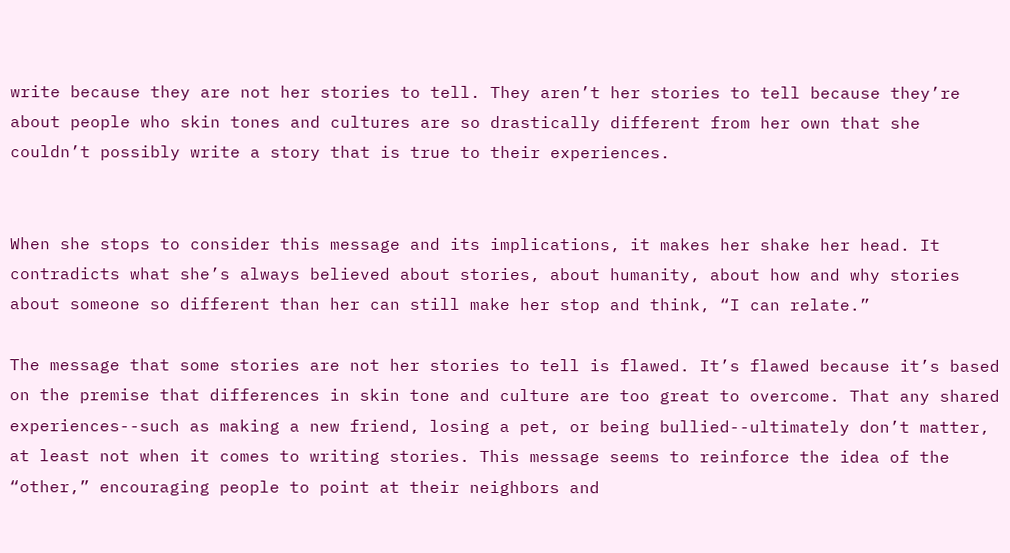write because they are not her stories to tell. They aren’t her stories to tell because they’re about people who skin tones and cultures are so drastically different from her own that she couldn’t possibly write a story that is true to their experiences.


When she stops to consider this message and its implications, it makes her shake her head. It contradicts what she’s always believed about stories, about humanity, about how and why stories about someone so different than her can still make her stop and think, “I can relate.”

The message that some stories are not her stories to tell is flawed. It’s flawed because it’s based on the premise that differences in skin tone and culture are too great to overcome. That any shared experiences--such as making a new friend, losing a pet, or being bullied--ultimately don’t matter, at least not when it comes to writing stories. This message seems to reinforce the idea of the “other,” encouraging people to point at their neighbors and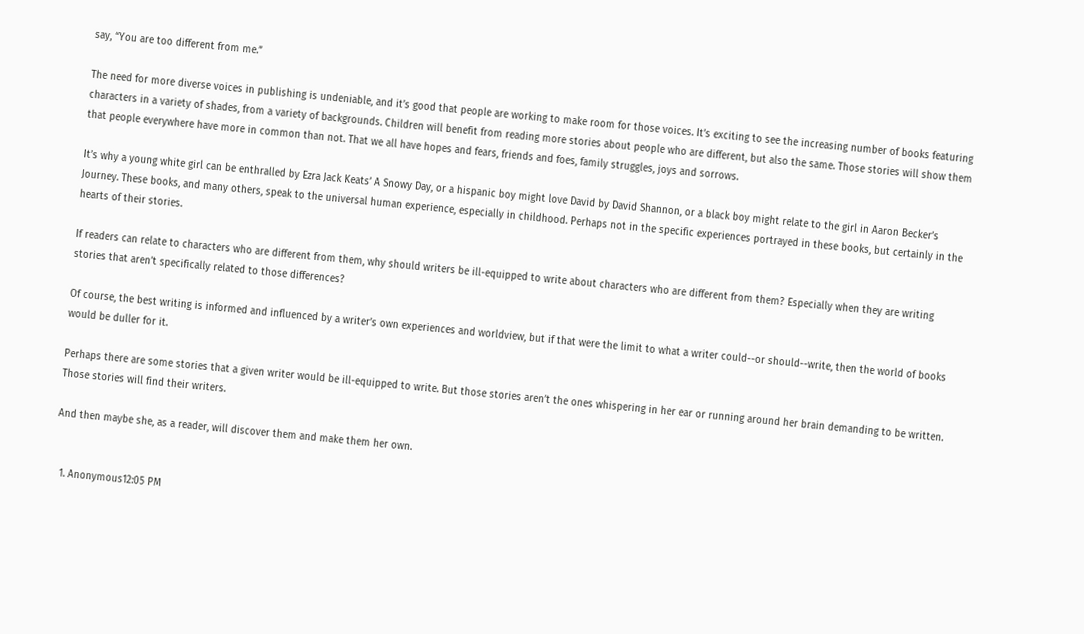say, “You are too different from me.”

The need for more diverse voices in publishing is undeniable, and it’s good that people are working to make room for those voices. It’s exciting to see the increasing number of books featuring characters in a variety of shades, from a variety of backgrounds. Children will benefit from reading more stories about people who are different, but also the same. Those stories will show them that people everywhere have more in common than not. That we all have hopes and fears, friends and foes, family struggles, joys and sorrows.

It’s why a young white girl can be enthralled by Ezra Jack Keats’ A Snowy Day, or a hispanic boy might love David by David Shannon, or a black boy might relate to the girl in Aaron Becker’s Journey. These books, and many others, speak to the universal human experience, especially in childhood. Perhaps not in the specific experiences portrayed in these books, but certainly in the hearts of their stories.

If readers can relate to characters who are different from them, why should writers be ill-equipped to write about characters who are different from them? Especially when they are writing stories that aren’t specifically related to those differences?

Of course, the best writing is informed and influenced by a writer’s own experiences and worldview, but if that were the limit to what a writer could--or should--write, then the world of books would be duller for it.

Perhaps there are some stories that a given writer would be ill-equipped to write. But those stories aren’t the ones whispering in her ear or running around her brain demanding to be written. Those stories will find their writers.

And then maybe she, as a reader, will discover them and make them her own.


  1. Anonymous12:05 PM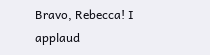Bravo, Rebecca! I applaud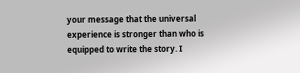your message that the universal experience is stronger than who is equipped to write the story. I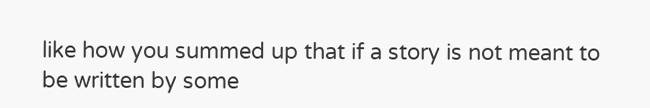like how you summed up that if a story is not meant to be written by some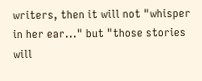writers, then it will not "whisper in her ear..." but "those stories will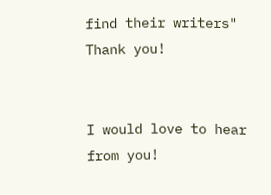find their writers" Thank you!


I would love to hear from you!